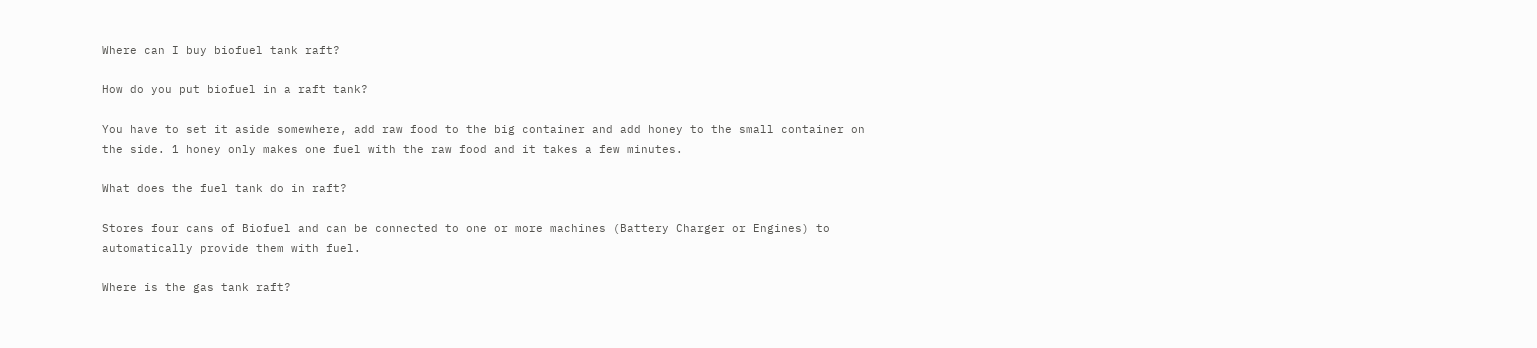Where can I buy biofuel tank raft?

How do you put biofuel in a raft tank?

You have to set it aside somewhere, add raw food to the big container and add honey to the small container on the side. 1 honey only makes one fuel with the raw food and it takes a few minutes.

What does the fuel tank do in raft?

Stores four cans of Biofuel and can be connected to one or more machines (Battery Charger or Engines) to automatically provide them with fuel.

Where is the gas tank raft?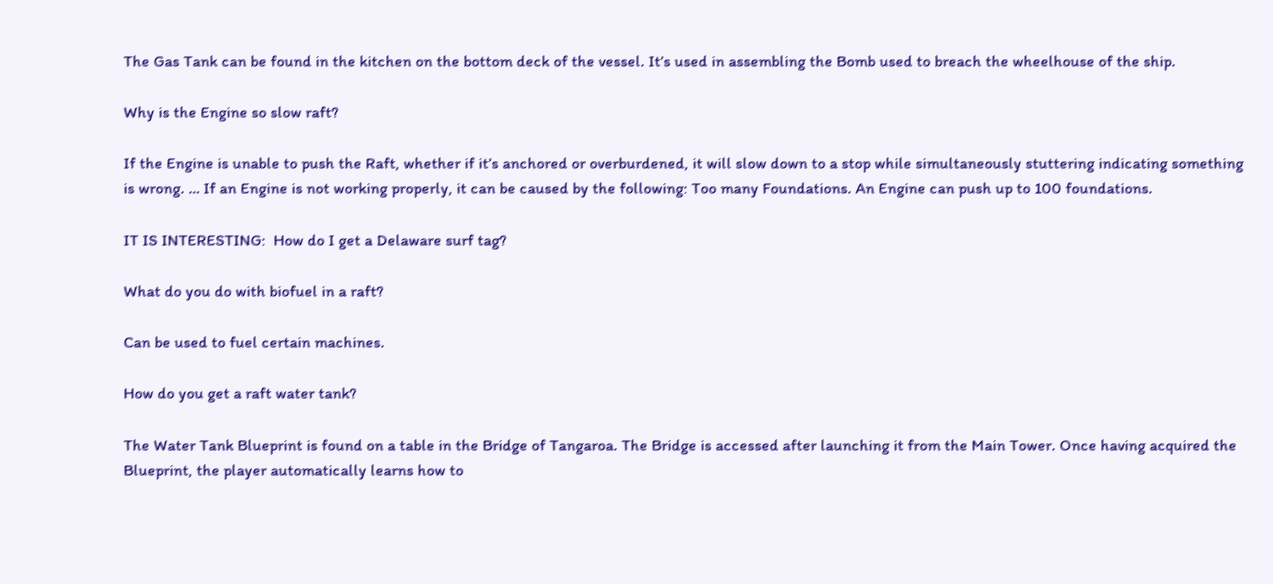The Gas Tank can be found in the kitchen on the bottom deck of the vessel. It’s used in assembling the Bomb used to breach the wheelhouse of the ship.

Why is the Engine so slow raft?

If the Engine is unable to push the Raft, whether if it’s anchored or overburdened, it will slow down to a stop while simultaneously stuttering indicating something is wrong. … If an Engine is not working properly, it can be caused by the following: Too many Foundations. An Engine can push up to 100 foundations.

IT IS INTERESTING:  How do I get a Delaware surf tag?

What do you do with biofuel in a raft?

Can be used to fuel certain machines.

How do you get a raft water tank?

The Water Tank Blueprint is found on a table in the Bridge of Tangaroa. The Bridge is accessed after launching it from the Main Tower. Once having acquired the Blueprint, the player automatically learns how to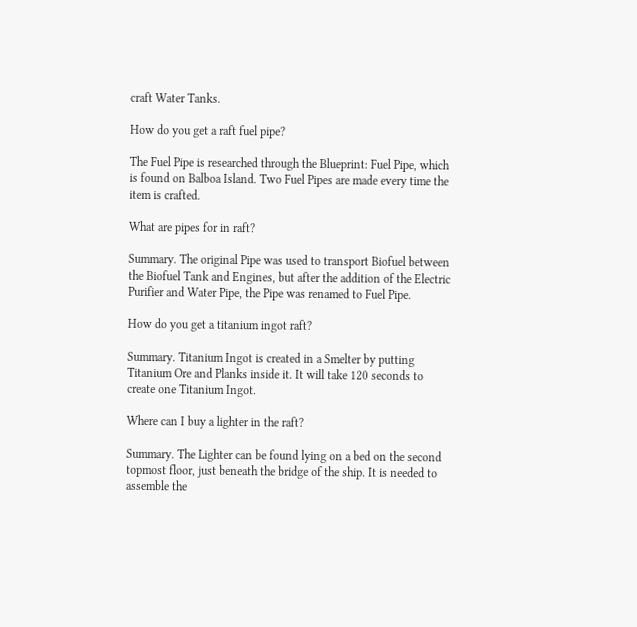craft Water Tanks.

How do you get a raft fuel pipe?

The Fuel Pipe is researched through the Blueprint: Fuel Pipe, which is found on Balboa Island. Two Fuel Pipes are made every time the item is crafted.

What are pipes for in raft?

Summary. The original Pipe was used to transport Biofuel between the Biofuel Tank and Engines, but after the addition of the Electric Purifier and Water Pipe, the Pipe was renamed to Fuel Pipe.

How do you get a titanium ingot raft?

Summary. Titanium Ingot is created in a Smelter by putting Titanium Ore and Planks inside it. It will take 120 seconds to create one Titanium Ingot.

Where can I buy a lighter in the raft?

Summary. The Lighter can be found lying on a bed on the second topmost floor, just beneath the bridge of the ship. It is needed to assemble the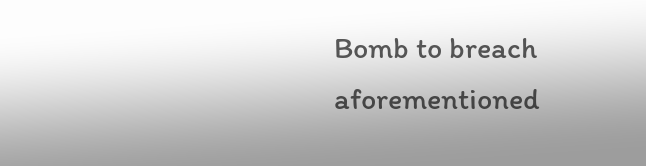Bomb to breach aforementioned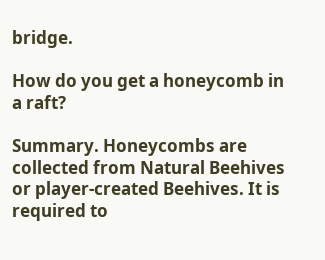bridge.

How do you get a honeycomb in a raft?

Summary. Honeycombs are collected from Natural Beehives or player-created Beehives. It is required to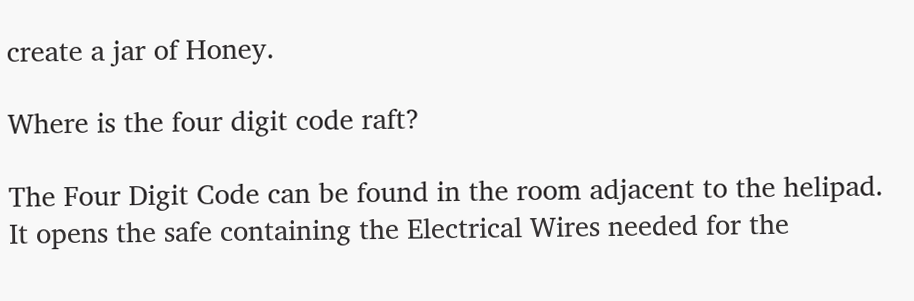create a jar of Honey.

Where is the four digit code raft?

The Four Digit Code can be found in the room adjacent to the helipad. It opens the safe containing the Electrical Wires needed for the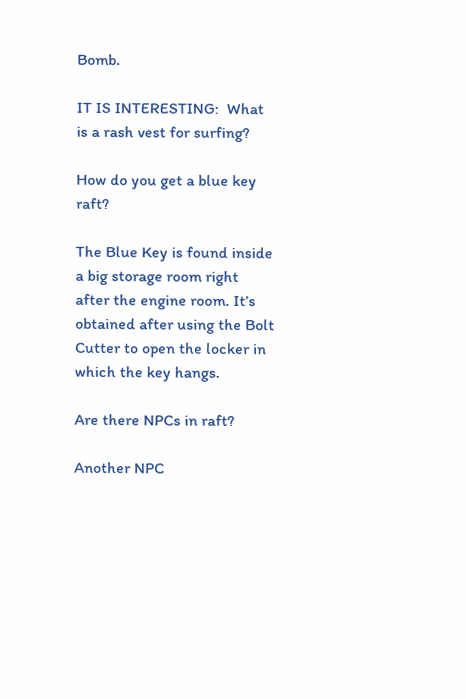Bomb.

IT IS INTERESTING:  What is a rash vest for surfing?

How do you get a blue key raft?

The Blue Key is found inside a big storage room right after the engine room. It’s obtained after using the Bolt Cutter to open the locker in which the key hangs.

Are there NPCs in raft?

Another NPC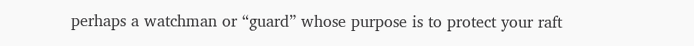perhaps a watchman or “guard” whose purpose is to protect your raft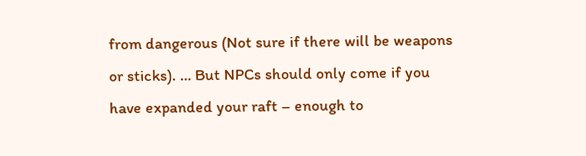from dangerous (Not sure if there will be weapons or sticks). … But NPCs should only come if you have expanded your raft – enough to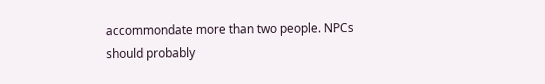accommondate more than two people. NPCs should probably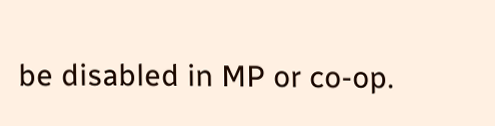be disabled in MP or co-op.